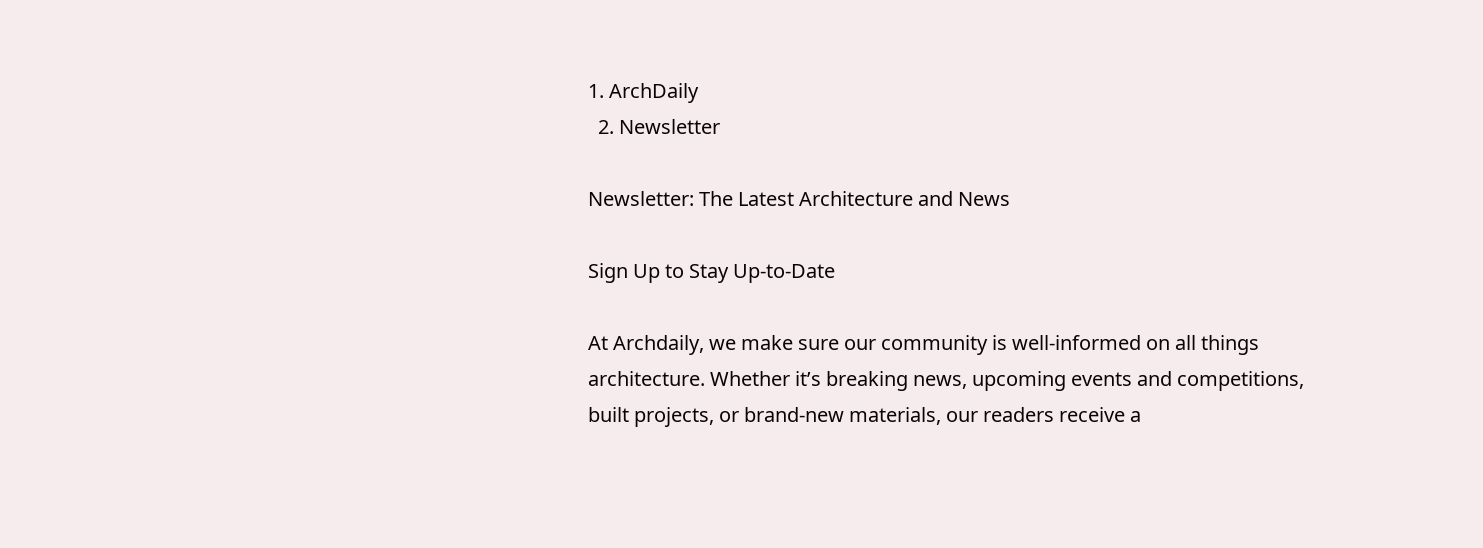1. ArchDaily
  2. Newsletter

Newsletter: The Latest Architecture and News

Sign Up to Stay Up-to-Date

At Archdaily, we make sure our community is well-informed on all things architecture. Whether it’s breaking news, upcoming events and competitions, built projects, or brand-new materials, our readers receive a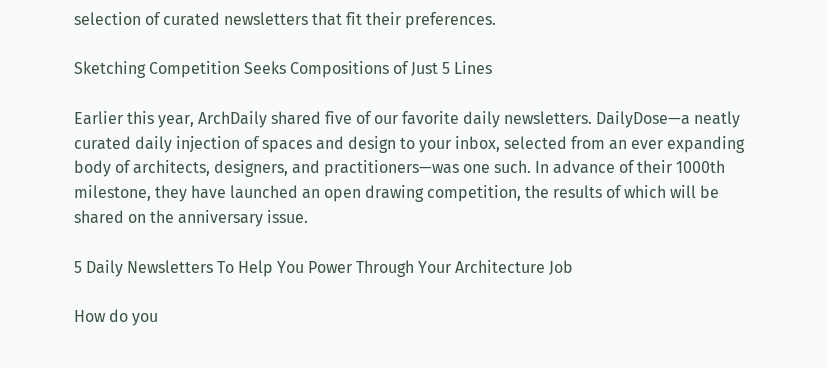selection of curated newsletters that fit their preferences.

Sketching Competition Seeks Compositions of Just 5 Lines

Earlier this year, ArchDaily shared five of our favorite daily newsletters. DailyDose—a neatly curated daily injection of spaces and design to your inbox, selected from an ever expanding body of architects, designers, and practitioners—was one such. In advance of their 1000th milestone, they have launched an open drawing competition, the results of which will be shared on the anniversary issue.

5 Daily Newsletters To Help You Power Through Your Architecture Job

How do you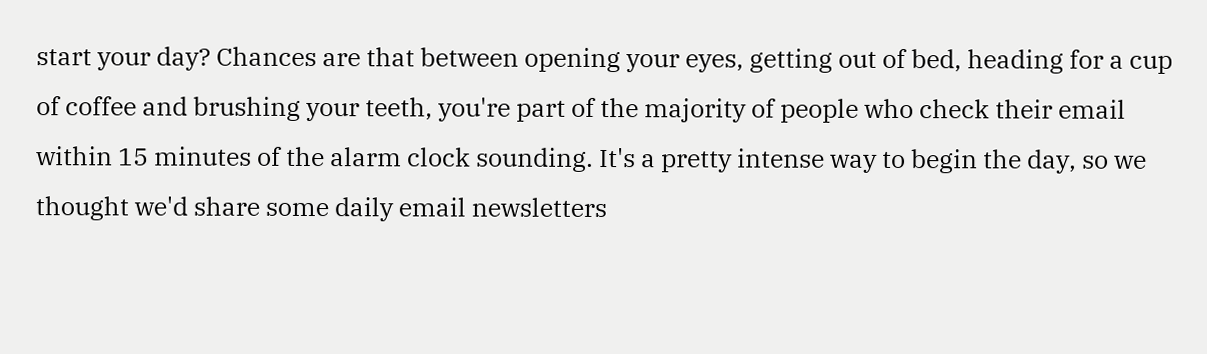start your day? Chances are that between opening your eyes, getting out of bed, heading for a cup of coffee and brushing your teeth, you're part of the majority of people who check their email within 15 minutes of the alarm clock sounding. It's a pretty intense way to begin the day, so we thought we'd share some daily email newsletters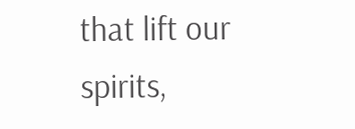that lift our spirits,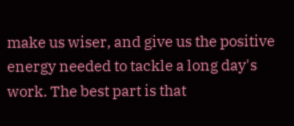make us wiser, and give us the positive energy needed to tackle a long day's work. The best part is that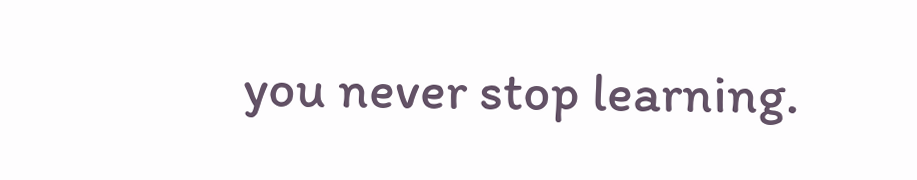you never stop learning.